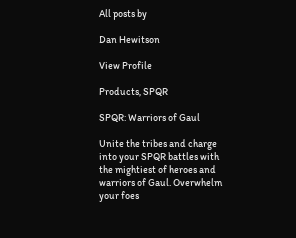All posts by

Dan Hewitson

View Profile

Products, SPQR

SPQR: Warriors of Gaul

Unite the tribes and charge into your SPQR battles with the mightiest of heroes and warriors of Gaul. Overwhelm your foes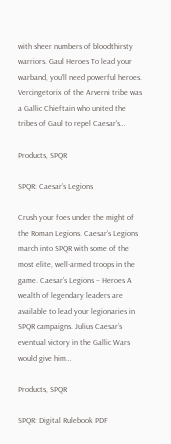with sheer numbers of bloodthirsty warriors. Gaul Heroes To lead your warband, you’ll need powerful heroes. Vercingetorix of the Arverni tribe was a Gallic Chieftain who united the tribes of Gaul to repel Caesar’s…

Products, SPQR

SPQR: Caesar’s Legions

Crush your foes under the might of the Roman Legions. Caesar’s Legions march into SPQR with some of the most elite, well-armed troops in the game. Caesar’s Legions – Heroes A wealth of legendary leaders are available to lead your legionaries in SPQR campaigns. Julius Caesar’s eventual victory in the Gallic Wars would give him…

Products, SPQR

SPQR: Digital Rulebook PDF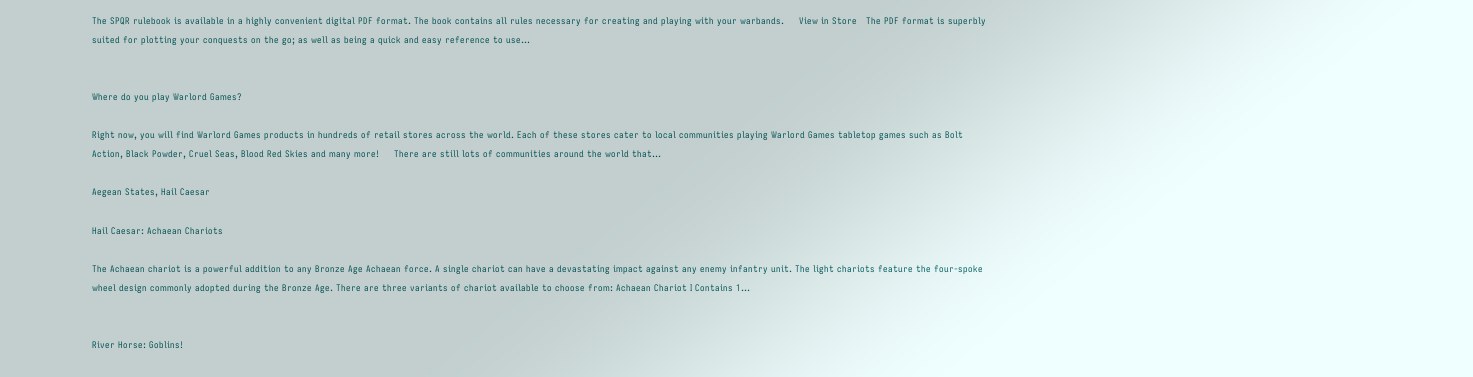The SPQR rulebook is available in a highly convenient digital PDF format. The book contains all rules necessary for creating and playing with your warbands.     View in Store   The PDF format is superbly suited for plotting your conquests on the go; as well as being a quick and easy reference to use…


Where do you play Warlord Games?

Right now, you will find Warlord Games products in hundreds of retail stores across the world. Each of these stores cater to local communities playing Warlord Games tabletop games such as Bolt Action, Black Powder, Cruel Seas, Blood Red Skies and many more!     There are still lots of communities around the world that…

Aegean States, Hail Caesar

Hail Caesar: Achaean Chariots

The Achaean chariot is a powerful addition to any Bronze Age Achaean force. A single chariot can have a devastating impact against any enemy infantry unit. The light chariots feature the four-spoke wheel design commonly adopted during the Bronze Age. There are three variants of chariot available to choose from: Achaean Chariot I Contains 1…


River Horse: Goblins!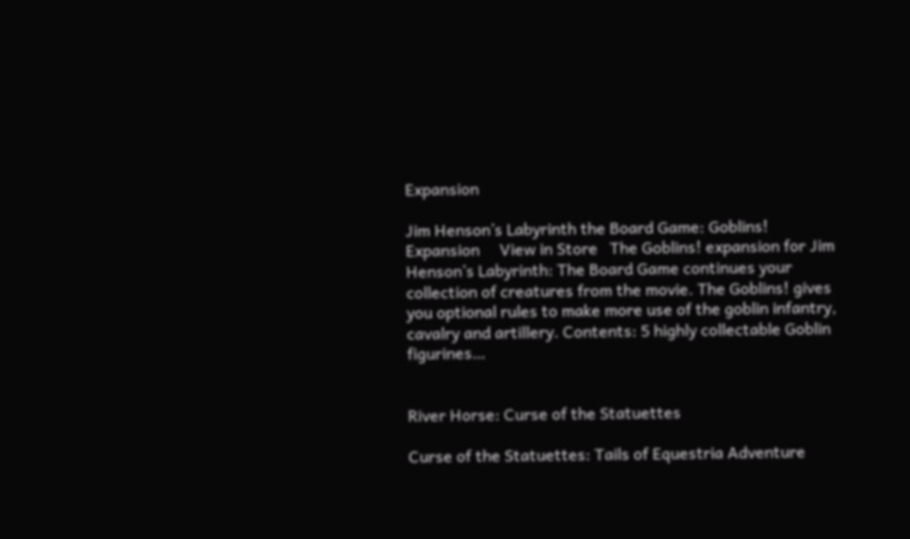Expansion

Jim Henson’s Labyrinth the Board Game: Goblins! Expansion     View in Store   The Goblins! expansion for Jim Henson’s Labyrinth: The Board Game continues your collection of creatures from the movie. The Goblins! gives you optional rules to make more use of the goblin infantry, cavalry and artillery. Contents: 5 highly collectable Goblin figurines…


River Horse: Curse of the Statuettes

Curse of the Statuettes: Tails of Equestria Adventure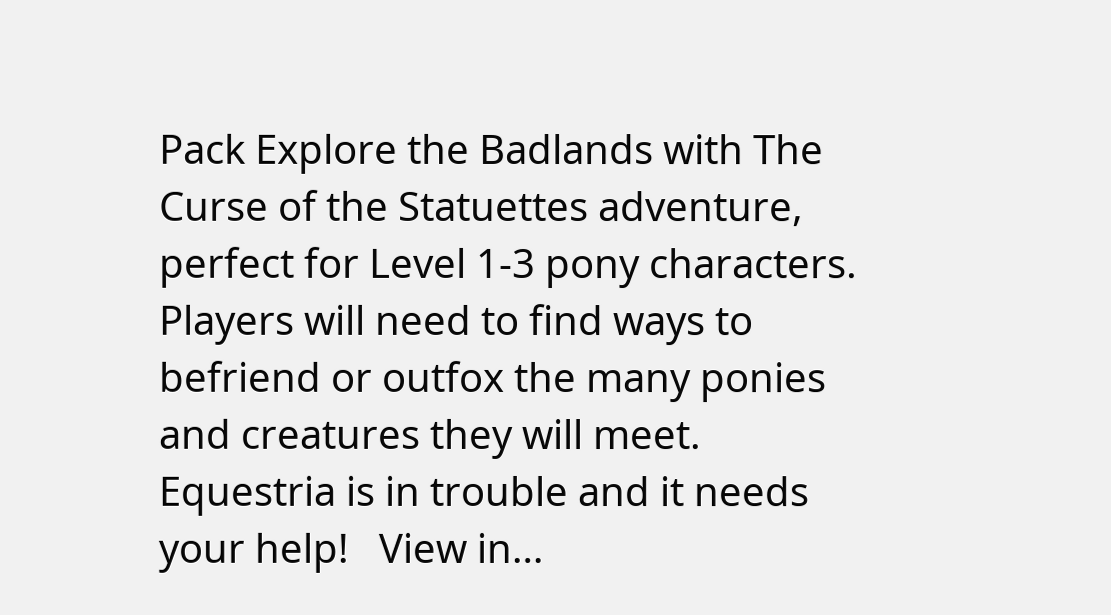Pack Explore the Badlands with The Curse of the Statuettes adventure, perfect for Level 1-3 pony characters. Players will need to find ways to befriend or outfox the many ponies and creatures they will meet. Equestria is in trouble and it needs your help!   View in…